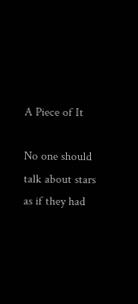A Piece of It

No one should talk about stars
as if they had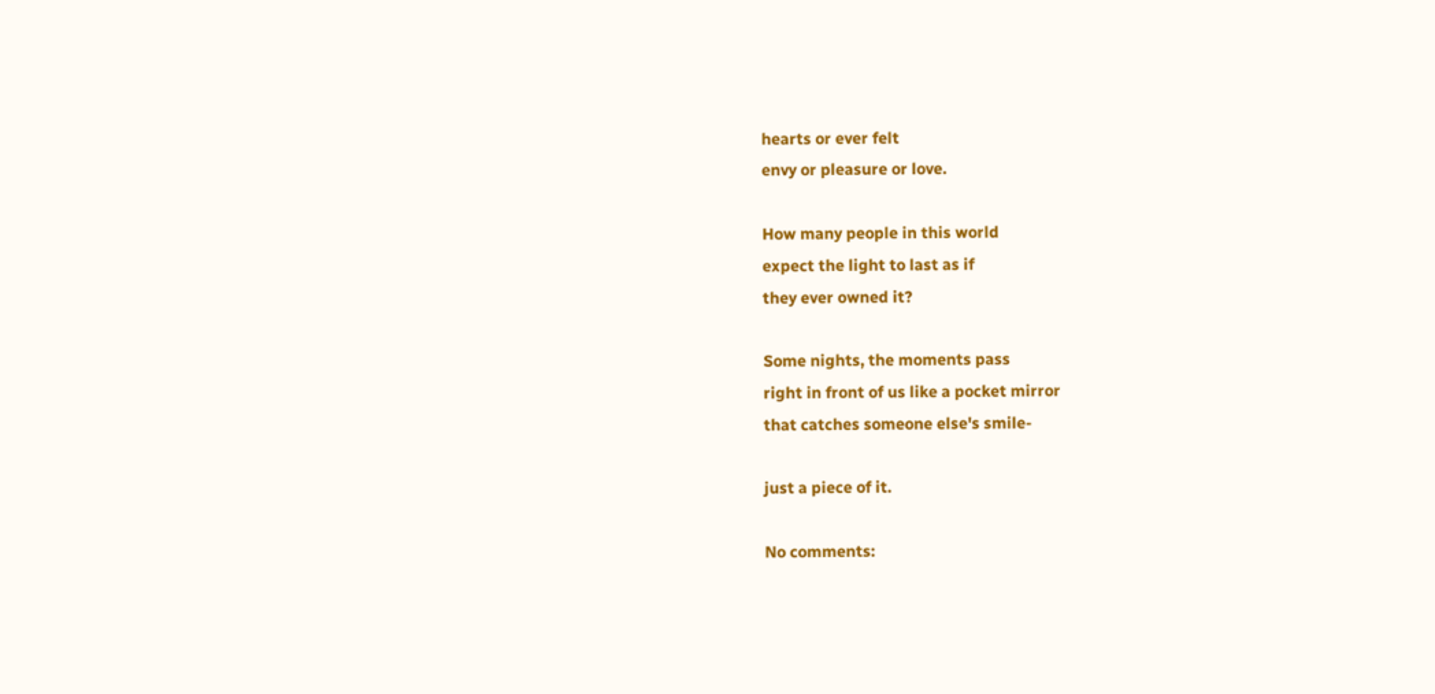hearts or ever felt
envy or pleasure or love.

How many people in this world
expect the light to last as if
they ever owned it?

Some nights, the moments pass
right in front of us like a pocket mirror
that catches someone else's smile-

just a piece of it.

No comments: